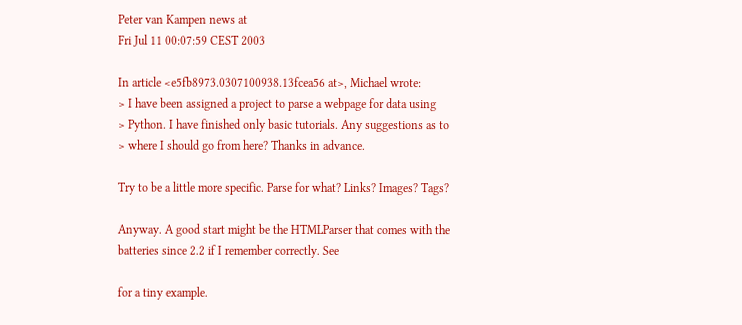Peter van Kampen news at
Fri Jul 11 00:07:59 CEST 2003

In article <e5fb8973.0307100938.13fcea56 at>, Michael wrote:
> I have been assigned a project to parse a webpage for data using
> Python. I have finished only basic tutorials. Any suggestions as to
> where I should go from here? Thanks in advance.

Try to be a little more specific. Parse for what? Links? Images? Tags?

Anyway. A good start might be the HTMLParser that comes with the
batteries since 2.2 if I remember correctly. See

for a tiny example.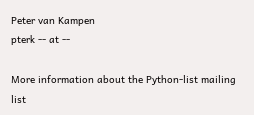Peter van Kampen
pterk -- at --

More information about the Python-list mailing list